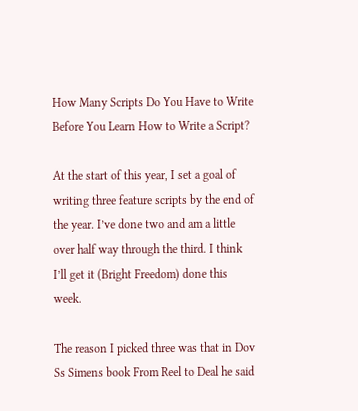How Many Scripts Do You Have to Write Before You Learn How to Write a Script?

At the start of this year, I set a goal of writing three feature scripts by the end of the year. I’ve done two and am a little over half way through the third. I think I’ll get it (Bright Freedom) done this week.

The reason I picked three was that in Dov Ss Simens book From Reel to Deal he said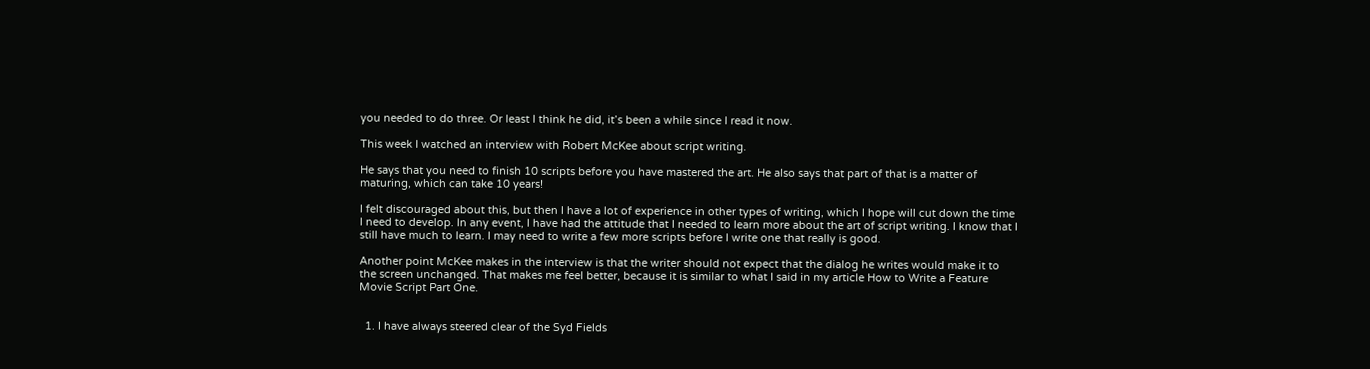you needed to do three. Or least I think he did, it’s been a while since I read it now.

This week I watched an interview with Robert McKee about script writing.

He says that you need to finish 10 scripts before you have mastered the art. He also says that part of that is a matter of maturing, which can take 10 years!

I felt discouraged about this, but then I have a lot of experience in other types of writing, which I hope will cut down the time I need to develop. In any event, I have had the attitude that I needed to learn more about the art of script writing. I know that I still have much to learn. I may need to write a few more scripts before I write one that really is good.

Another point McKee makes in the interview is that the writer should not expect that the dialog he writes would make it to the screen unchanged. That makes me feel better, because it is similar to what I said in my article How to Write a Feature Movie Script Part One.


  1. I have always steered clear of the Syd Fields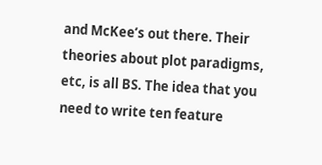and McKee’s out there. Their theories about plot paradigms, etc, is all BS. The idea that you need to write ten feature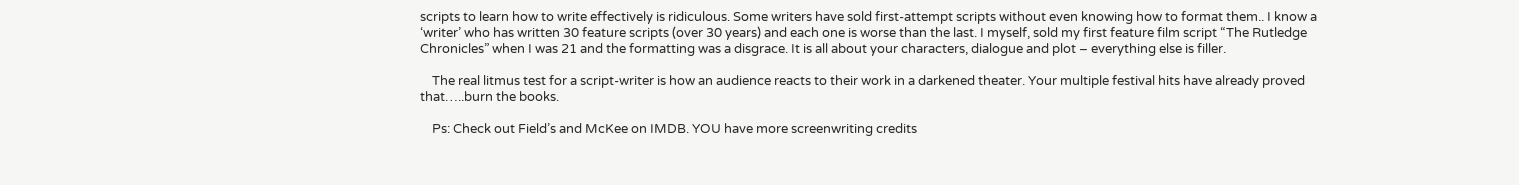scripts to learn how to write effectively is ridiculous. Some writers have sold first-attempt scripts without even knowing how to format them.. I know a ‘writer’ who has written 30 feature scripts (over 30 years) and each one is worse than the last. I myself, sold my first feature film script “The Rutledge Chronicles” when I was 21 and the formatting was a disgrace. It is all about your characters, dialogue and plot – everything else is filler.

    The real litmus test for a script-writer is how an audience reacts to their work in a darkened theater. Your multiple festival hits have already proved that…..burn the books.

    Ps: Check out Field’s and McKee on IMDB. YOU have more screenwriting credits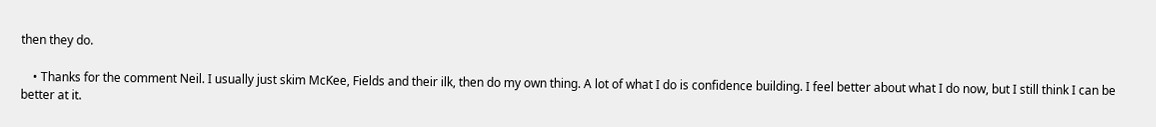then they do.

    • Thanks for the comment Neil. I usually just skim McKee, Fields and their ilk, then do my own thing. A lot of what I do is confidence building. I feel better about what I do now, but I still think I can be better at it.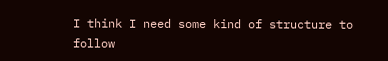I think I need some kind of structure to follow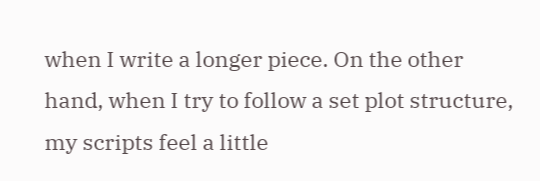when I write a longer piece. On the other hand, when I try to follow a set plot structure, my scripts feel a little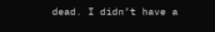dead. I didn’t have a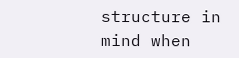structure in mind when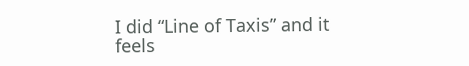I did “Line of Taxis” and it feels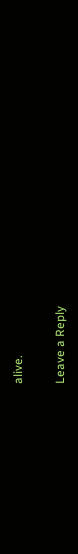alive.

Leave a Reply